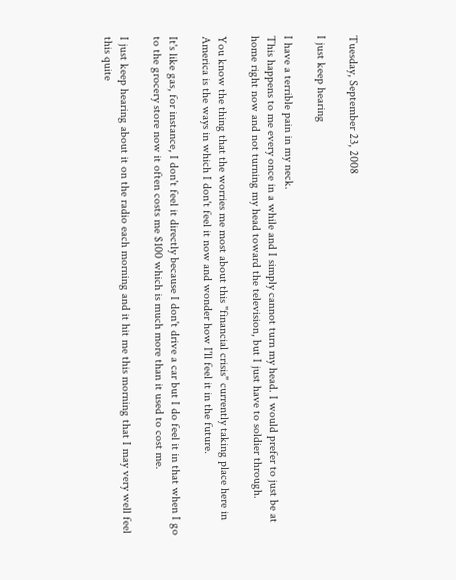Tuesday, September 23, 2008

I just keep hearing

I have a terrible pain in my neck.
This happens to me every once in a while and I simply cannot turn my head. I would prefer to just be at home right now and not turning my head toward the television, but I just have to soldier through.

You know the thing that the worries me most about this "financial crisis" currently taking place here in America is the ways in which I don't feel it now and wonder how I'll feel it in the future.

It's like gas, for instance, I don't feel it directly because I don't drive a car but I do feel it in that when I go to the grocery store now it often costs me $100 which is much more than it used to cost me.

I just keep hearing about it on the radio each morning and it hit me this morning that I may very well feel this quite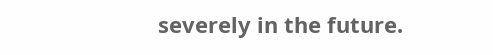severely in the future.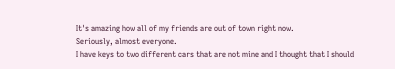It's amazing how all of my friends are out of town right now.
Seriously, almost everyone.
I have keys to two different cars that are not mine and I thought that I should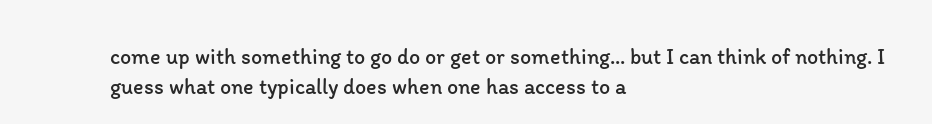come up with something to go do or get or something... but I can think of nothing. I guess what one typically does when one has access to a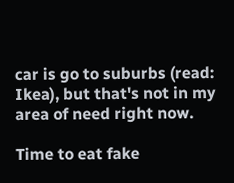car is go to suburbs (read: Ikea), but that's not in my area of need right now.

Time to eat fake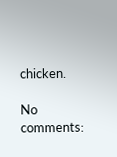chicken.

No comments: